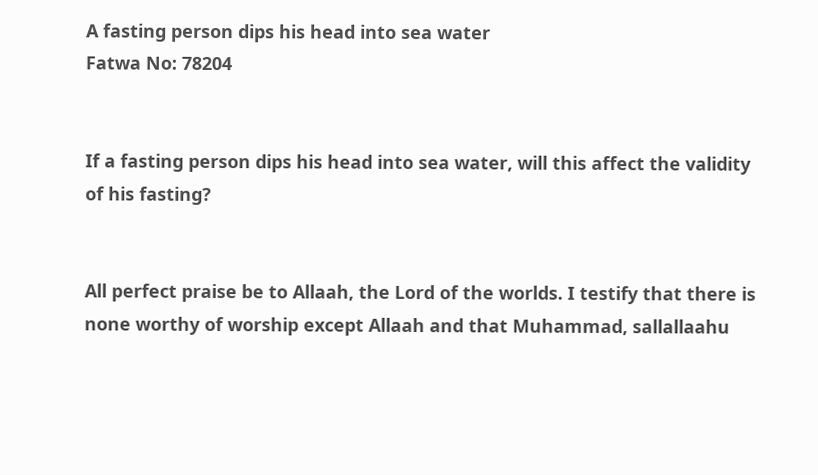A fasting person dips his head into sea water
Fatwa No: 78204


If a fasting person dips his head into sea water, will this affect the validity of his fasting?


All perfect praise be to Allaah, the Lord of the worlds. I testify that there is none worthy of worship except Allaah and that Muhammad, sallallaahu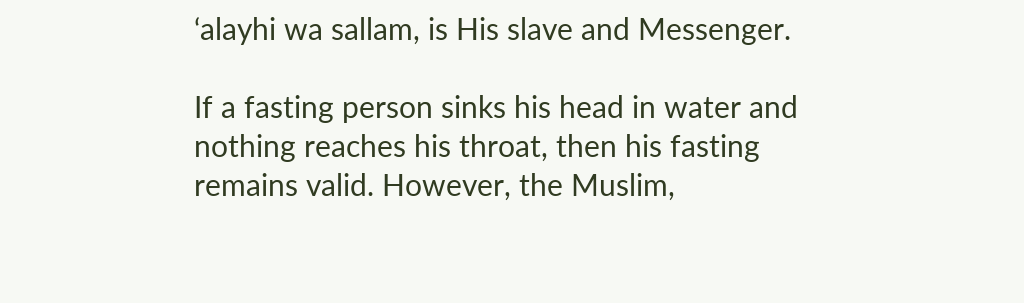‘alayhi wa sallam, is His slave and Messenger.

If a fasting person sinks his head in water and nothing reaches his throat, then his fasting remains valid. However, the Muslim,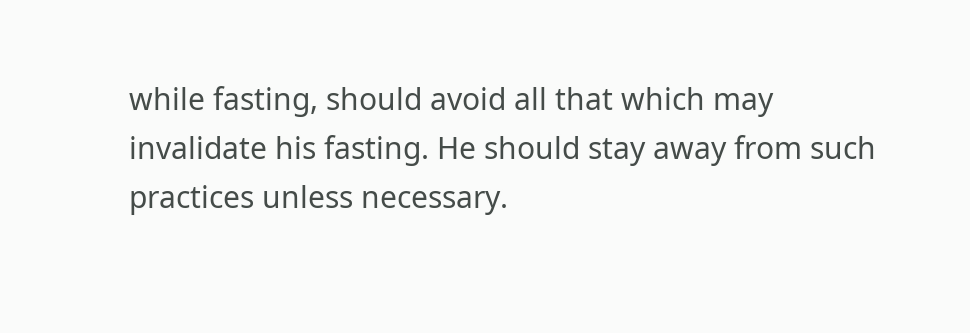while fasting, should avoid all that which may invalidate his fasting. He should stay away from such practices unless necessary.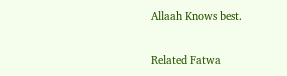Allaah Knows best.

Related Fatwa